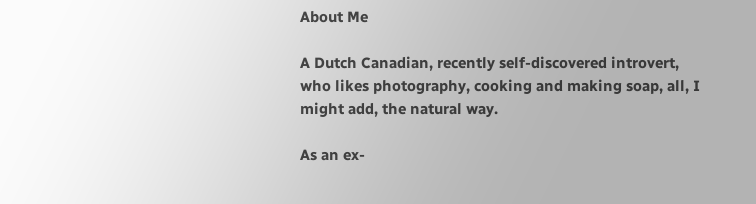About Me

A Dutch Canadian, recently self-discovered introvert, who likes photography, cooking and making soap, all, I might add, the natural way.

As an ex-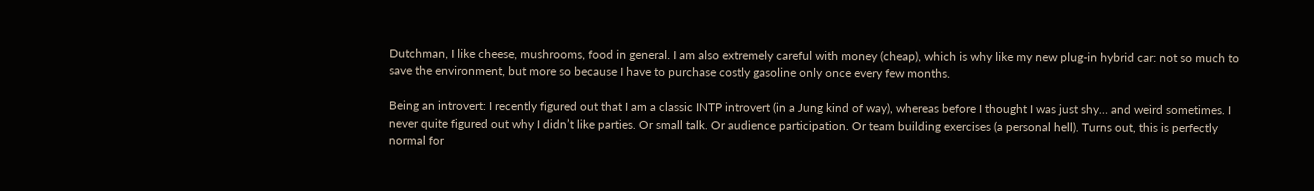Dutchman, I like cheese, mushrooms, food in general. I am also extremely careful with money (cheap), which is why like my new plug-in hybrid car: not so much to save the environment, but more so because I have to purchase costly gasoline only once every few months.

Being an introvert: I recently figured out that I am a classic INTP introvert (in a Jung kind of way), whereas before I thought I was just shy… and weird sometimes. I never quite figured out why I didn’t like parties. Or small talk. Or audience participation. Or team building exercises (a personal hell). Turns out, this is perfectly normal for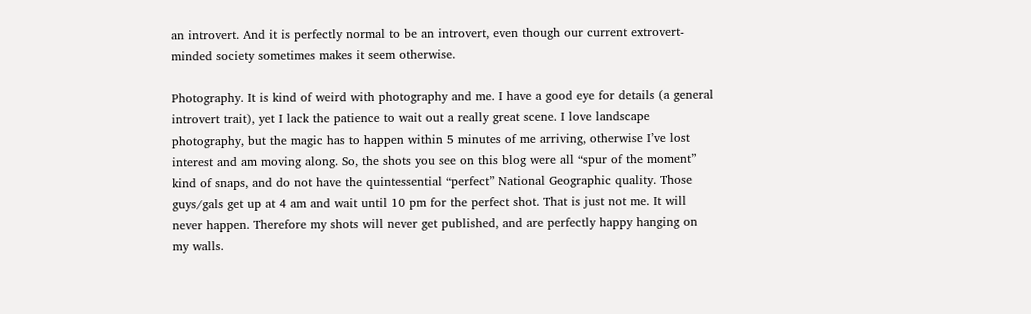an introvert. And it is perfectly normal to be an introvert, even though our current extrovert-minded society sometimes makes it seem otherwise.

Photography. It is kind of weird with photography and me. I have a good eye for details (a general introvert trait), yet I lack the patience to wait out a really great scene. I love landscape photography, but the magic has to happen within 5 minutes of me arriving, otherwise I’ve lost interest and am moving along. So, the shots you see on this blog were all “spur of the moment” kind of snaps, and do not have the quintessential “perfect” National Geographic quality. Those guys/gals get up at 4 am and wait until 10 pm for the perfect shot. That is just not me. It will never happen. Therefore my shots will never get published, and are perfectly happy hanging on my walls.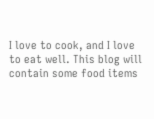I love to cook, and I love to eat well. This blog will contain some food items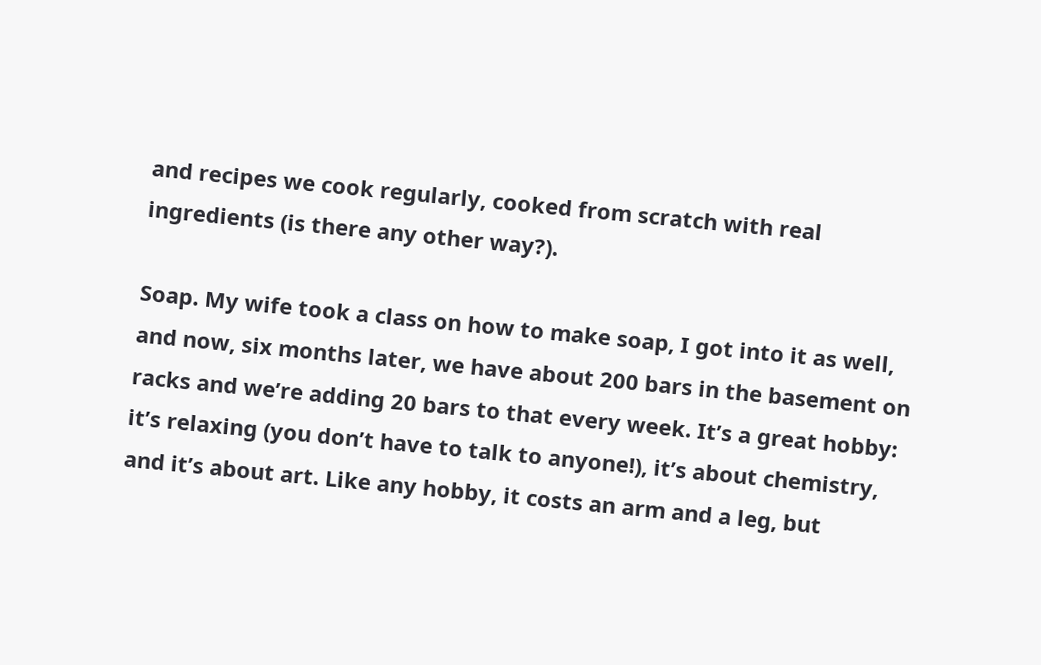and recipes we cook regularly, cooked from scratch with real ingredients (is there any other way?).

Soap. My wife took a class on how to make soap, I got into it as well, and now, six months later, we have about 200 bars in the basement on racks and we’re adding 20 bars to that every week. It’s a great hobby: it’s relaxing (you don’t have to talk to anyone!), it’s about chemistry, and it’s about art. Like any hobby, it costs an arm and a leg, but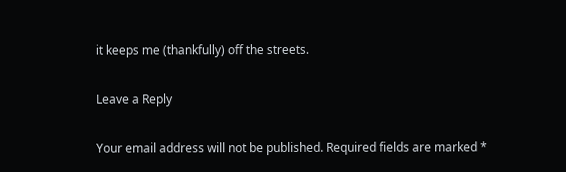it keeps me (thankfully) off the streets.

Leave a Reply

Your email address will not be published. Required fields are marked *